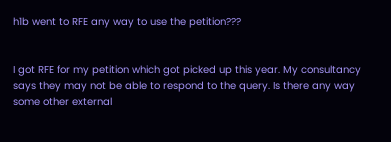h1b went to RFE any way to use the petition???


I got RFE for my petition which got picked up this year. My consultancy says they may not be able to respond to the query. Is there any way some other external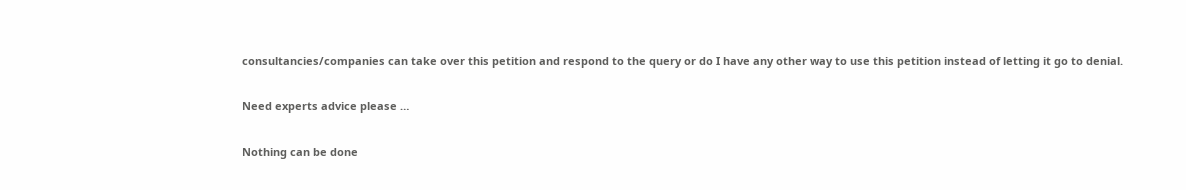consultancies/companies can take over this petition and respond to the query or do I have any other way to use this petition instead of letting it go to denial.

Need experts advice please …

Nothing can be done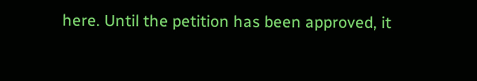here. Until the petition has been approved, it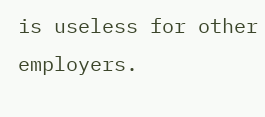is useless for other employers.